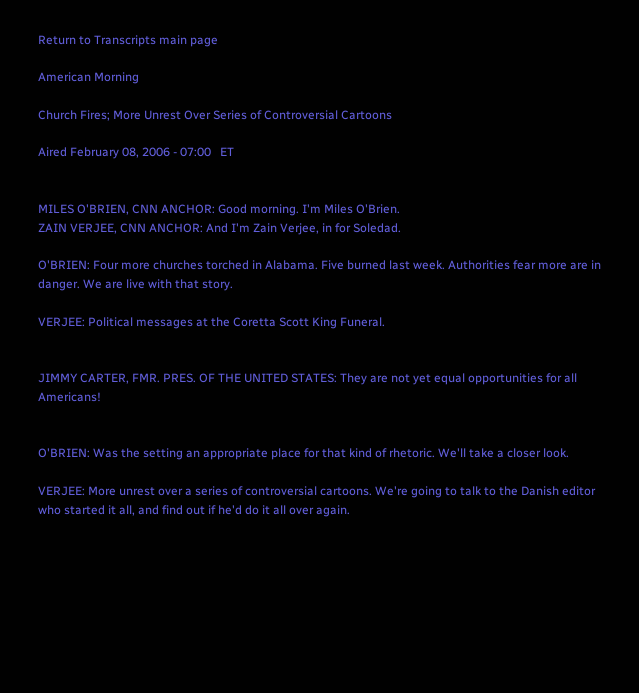Return to Transcripts main page

American Morning

Church Fires; More Unrest Over Series of Controversial Cartoons

Aired February 08, 2006 - 07:00   ET


MILES O'BRIEN, CNN ANCHOR: Good morning. I'm Miles O'Brien.
ZAIN VERJEE, CNN ANCHOR: And I'm Zain Verjee, in for Soledad.

O'BRIEN: Four more churches torched in Alabama. Five burned last week. Authorities fear more are in danger. We are live with that story.

VERJEE: Political messages at the Coretta Scott King Funeral.


JIMMY CARTER, FMR. PRES. OF THE UNITED STATES: They are not yet equal opportunities for all Americans!


O'BRIEN: Was the setting an appropriate place for that kind of rhetoric. We'll take a closer look.

VERJEE: More unrest over a series of controversial cartoons. We're going to talk to the Danish editor who started it all, and find out if he'd do it all over again.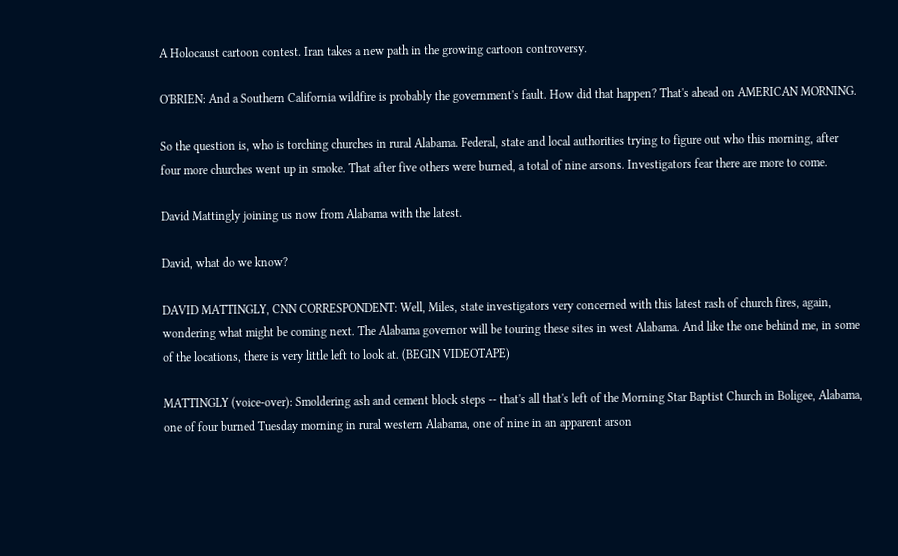A Holocaust cartoon contest. Iran takes a new path in the growing cartoon controversy.

O'BRIEN: And a Southern California wildfire is probably the government's fault. How did that happen? That's ahead on AMERICAN MORNING.

So the question is, who is torching churches in rural Alabama. Federal, state and local authorities trying to figure out who this morning, after four more churches went up in smoke. That after five others were burned, a total of nine arsons. Investigators fear there are more to come.

David Mattingly joining us now from Alabama with the latest.

David, what do we know?

DAVID MATTINGLY, CNN CORRESPONDENT: Well, Miles, state investigators very concerned with this latest rash of church fires, again, wondering what might be coming next. The Alabama governor will be touring these sites in west Alabama. And like the one behind me, in some of the locations, there is very little left to look at. (BEGIN VIDEOTAPE)

MATTINGLY (voice-over): Smoldering ash and cement block steps -- that's all that's left of the Morning Star Baptist Church in Boligee, Alabama, one of four burned Tuesday morning in rural western Alabama, one of nine in an apparent arson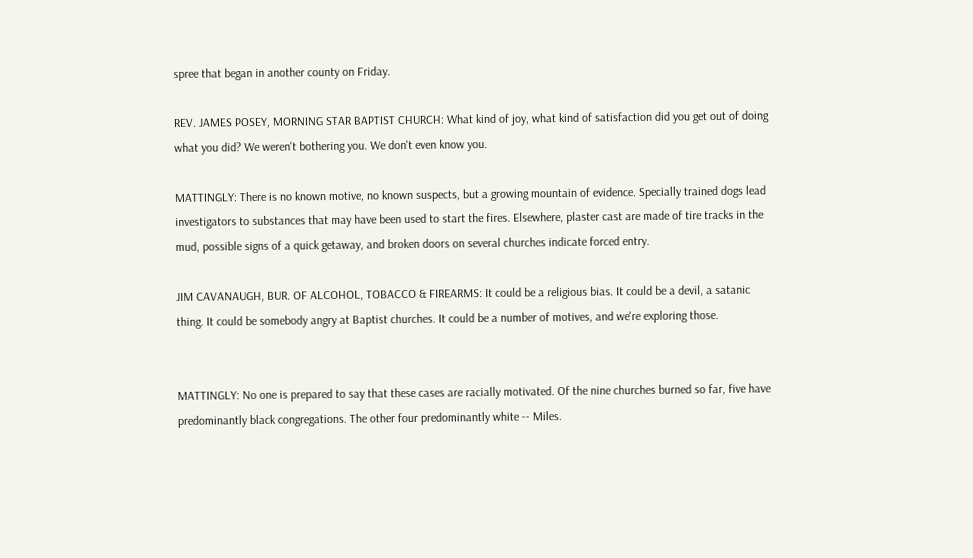spree that began in another county on Friday.

REV. JAMES POSEY, MORNING STAR BAPTIST CHURCH: What kind of joy, what kind of satisfaction did you get out of doing what you did? We weren't bothering you. We don't even know you.

MATTINGLY: There is no known motive, no known suspects, but a growing mountain of evidence. Specially trained dogs lead investigators to substances that may have been used to start the fires. Elsewhere, plaster cast are made of tire tracks in the mud, possible signs of a quick getaway, and broken doors on several churches indicate forced entry.

JIM CAVANAUGH, BUR. OF ALCOHOL, TOBACCO & FIREARMS: It could be a religious bias. It could be a devil, a satanic thing. It could be somebody angry at Baptist churches. It could be a number of motives, and we're exploring those.


MATTINGLY: No one is prepared to say that these cases are racially motivated. Of the nine churches burned so far, five have predominantly black congregations. The other four predominantly white -- Miles.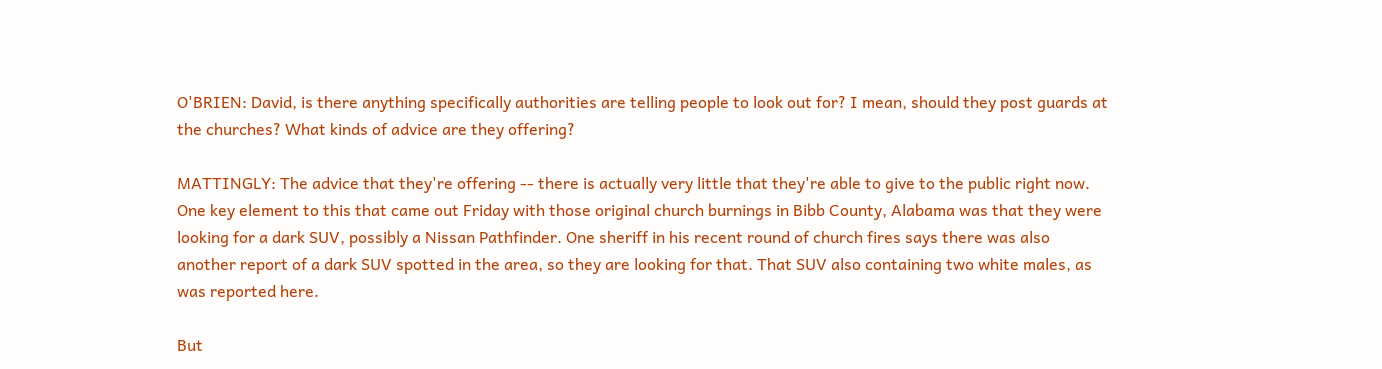O'BRIEN: David, is there anything specifically authorities are telling people to look out for? I mean, should they post guards at the churches? What kinds of advice are they offering?

MATTINGLY: The advice that they're offering -- there is actually very little that they're able to give to the public right now. One key element to this that came out Friday with those original church burnings in Bibb County, Alabama was that they were looking for a dark SUV, possibly a Nissan Pathfinder. One sheriff in his recent round of church fires says there was also another report of a dark SUV spotted in the area, so they are looking for that. That SUV also containing two white males, as was reported here.

But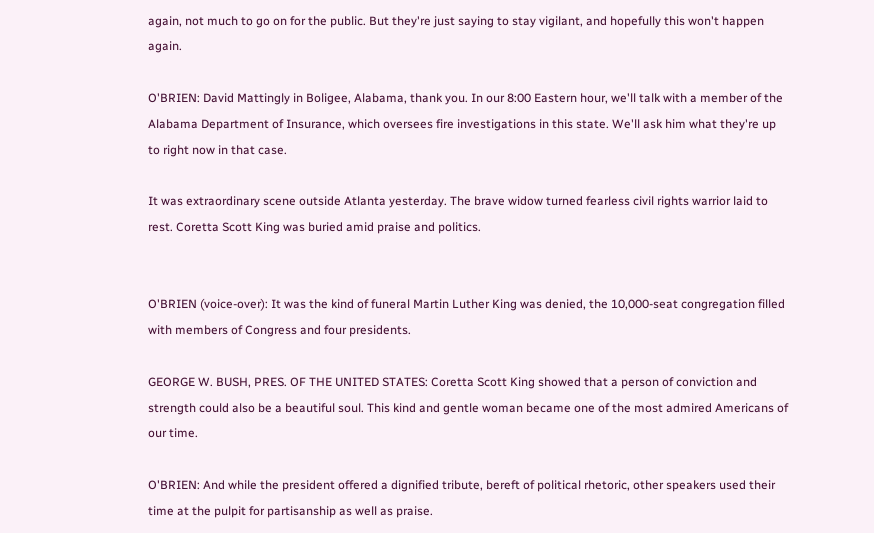again, not much to go on for the public. But they're just saying to stay vigilant, and hopefully this won't happen again.

O'BRIEN: David Mattingly in Boligee, Alabama, thank you. In our 8:00 Eastern hour, we'll talk with a member of the Alabama Department of Insurance, which oversees fire investigations in this state. We'll ask him what they're up to right now in that case.

It was extraordinary scene outside Atlanta yesterday. The brave widow turned fearless civil rights warrior laid to rest. Coretta Scott King was buried amid praise and politics.


O'BRIEN (voice-over): It was the kind of funeral Martin Luther King was denied, the 10,000-seat congregation filled with members of Congress and four presidents.

GEORGE W. BUSH, PRES. OF THE UNITED STATES: Coretta Scott King showed that a person of conviction and strength could also be a beautiful soul. This kind and gentle woman became one of the most admired Americans of our time.

O'BRIEN: And while the president offered a dignified tribute, bereft of political rhetoric, other speakers used their time at the pulpit for partisanship as well as praise.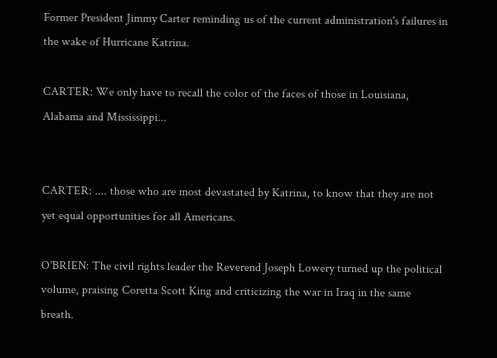Former President Jimmy Carter reminding us of the current administration's failures in the wake of Hurricane Katrina.

CARTER: We only have to recall the color of the faces of those in Louisiana, Alabama and Mississippi...


CARTER: .... those who are most devastated by Katrina, to know that they are not yet equal opportunities for all Americans.

O'BRIEN: The civil rights leader the Reverend Joseph Lowery turned up the political volume, praising Coretta Scott King and criticizing the war in Iraq in the same breath.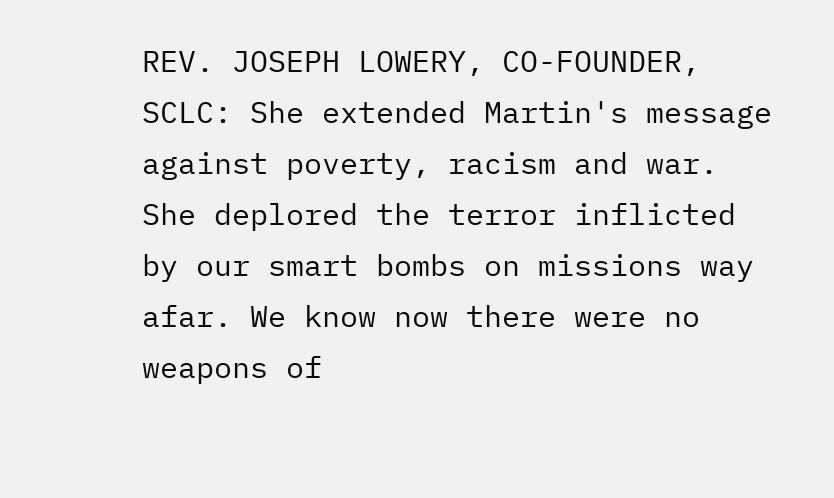REV. JOSEPH LOWERY, CO-FOUNDER, SCLC: She extended Martin's message against poverty, racism and war. She deplored the terror inflicted by our smart bombs on missions way afar. We know now there were no weapons of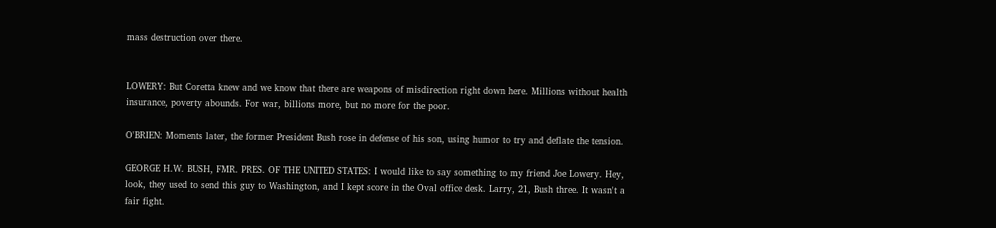mass destruction over there.


LOWERY: But Coretta knew and we know that there are weapons of misdirection right down here. Millions without health insurance, poverty abounds. For war, billions more, but no more for the poor.

O'BRIEN: Moments later, the former President Bush rose in defense of his son, using humor to try and deflate the tension.

GEORGE H.W. BUSH, FMR. PRES. OF THE UNITED STATES: I would like to say something to my friend Joe Lowery. Hey, look, they used to send this guy to Washington, and I kept score in the Oval office desk. Larry, 21, Bush three. It wasn't a fair fight.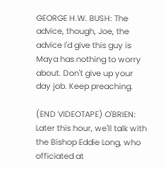GEORGE H.W. BUSH: The advice, though, Joe, the advice I'd give this guy is Maya has nothing to worry about. Don't give up your day job. Keep preaching.

(END VIDEOTAPE) O'BRIEN: Later this hour, we'll talk with the Bishop Eddie Long, who officiated at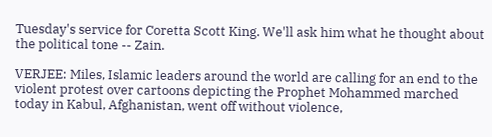Tuesday's service for Coretta Scott King. We'll ask him what he thought about the political tone -- Zain.

VERJEE: Miles, Islamic leaders around the world are calling for an end to the violent protest over cartoons depicting the Prophet Mohammed marched today in Kabul, Afghanistan, went off without violence,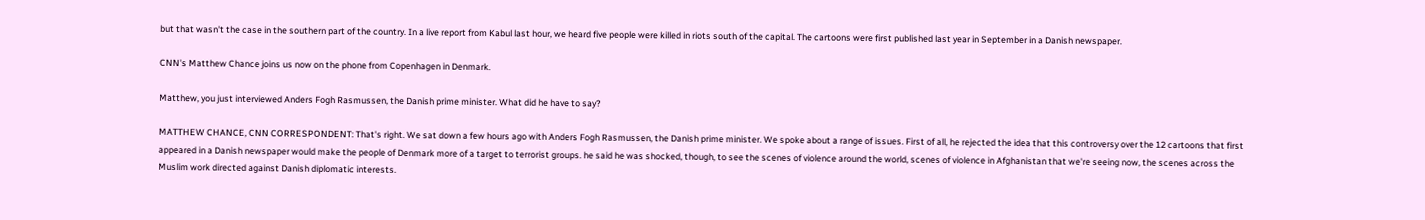but that wasn't the case in the southern part of the country. In a live report from Kabul last hour, we heard five people were killed in riots south of the capital. The cartoons were first published last year in September in a Danish newspaper.

CNN's Matthew Chance joins us now on the phone from Copenhagen in Denmark.

Matthew, you just interviewed Anders Fogh Rasmussen, the Danish prime minister. What did he have to say?

MATTHEW CHANCE, CNN CORRESPONDENT: That's right. We sat down a few hours ago with Anders Fogh Rasmussen, the Danish prime minister. We spoke about a range of issues. First of all, he rejected the idea that this controversy over the 12 cartoons that first appeared in a Danish newspaper would make the people of Denmark more of a target to terrorist groups. he said he was shocked, though, to see the scenes of violence around the world, scenes of violence in Afghanistan that we're seeing now, the scenes across the Muslim work directed against Danish diplomatic interests.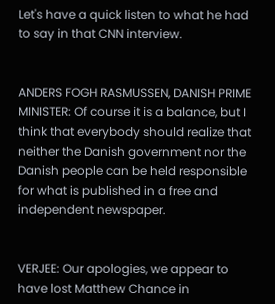Let's have a quick listen to what he had to say in that CNN interview.


ANDERS FOGH RASMUSSEN, DANISH PRIME MINISTER: Of course it is a balance, but I think that everybody should realize that neither the Danish government nor the Danish people can be held responsible for what is published in a free and independent newspaper.


VERJEE: Our apologies, we appear to have lost Matthew Chance in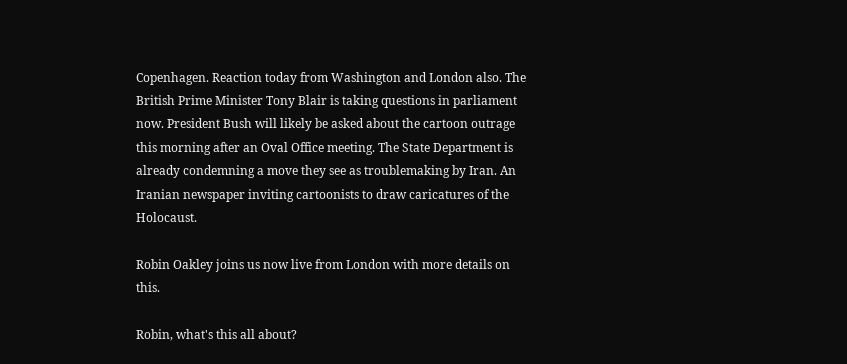Copenhagen. Reaction today from Washington and London also. The British Prime Minister Tony Blair is taking questions in parliament now. President Bush will likely be asked about the cartoon outrage this morning after an Oval Office meeting. The State Department is already condemning a move they see as troublemaking by Iran. An Iranian newspaper inviting cartoonists to draw caricatures of the Holocaust.

Robin Oakley joins us now live from London with more details on this.

Robin, what's this all about?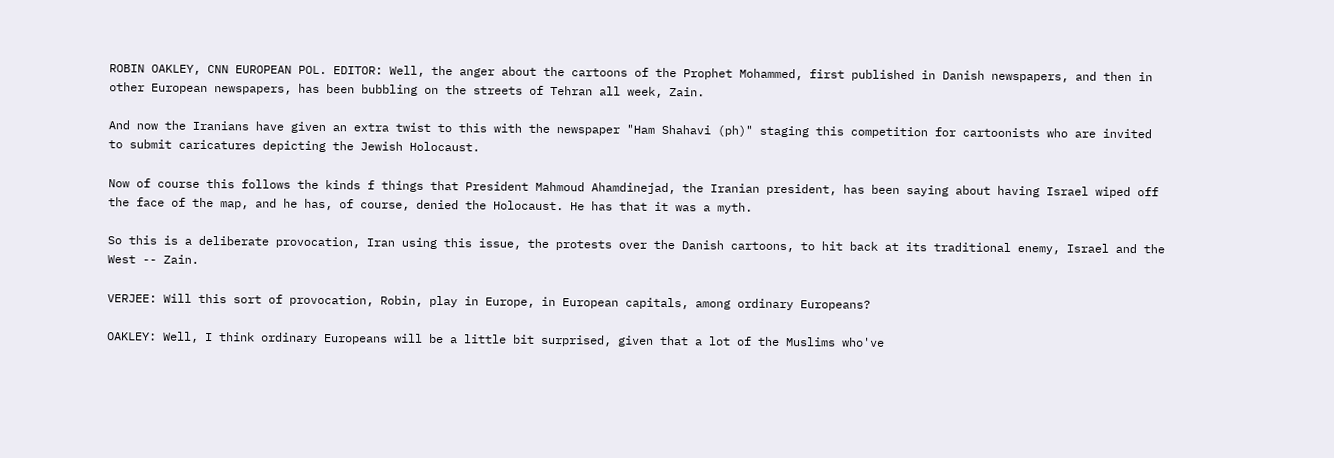ROBIN OAKLEY, CNN EUROPEAN POL. EDITOR: Well, the anger about the cartoons of the Prophet Mohammed, first published in Danish newspapers, and then in other European newspapers, has been bubbling on the streets of Tehran all week, Zain.

And now the Iranians have given an extra twist to this with the newspaper "Ham Shahavi (ph)" staging this competition for cartoonists who are invited to submit caricatures depicting the Jewish Holocaust.

Now of course this follows the kinds f things that President Mahmoud Ahamdinejad, the Iranian president, has been saying about having Israel wiped off the face of the map, and he has, of course, denied the Holocaust. He has that it was a myth.

So this is a deliberate provocation, Iran using this issue, the protests over the Danish cartoons, to hit back at its traditional enemy, Israel and the West -- Zain.

VERJEE: Will this sort of provocation, Robin, play in Europe, in European capitals, among ordinary Europeans?

OAKLEY: Well, I think ordinary Europeans will be a little bit surprised, given that a lot of the Muslims who've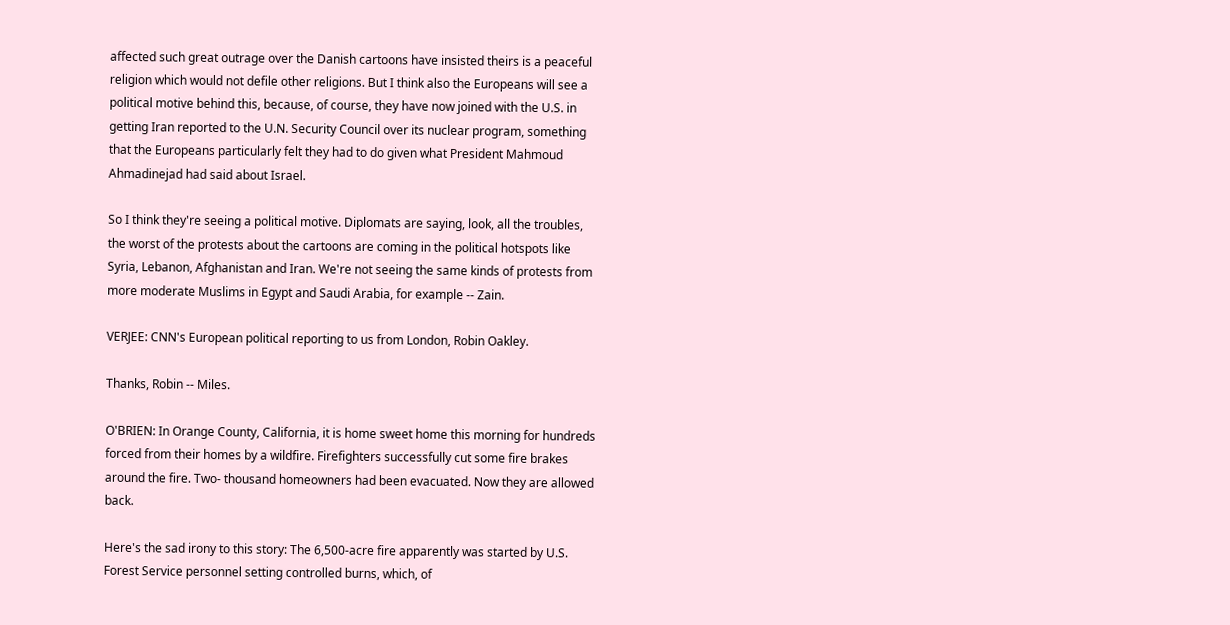affected such great outrage over the Danish cartoons have insisted theirs is a peaceful religion which would not defile other religions. But I think also the Europeans will see a political motive behind this, because, of course, they have now joined with the U.S. in getting Iran reported to the U.N. Security Council over its nuclear program, something that the Europeans particularly felt they had to do given what President Mahmoud Ahmadinejad had said about Israel.

So I think they're seeing a political motive. Diplomats are saying, look, all the troubles, the worst of the protests about the cartoons are coming in the political hotspots like Syria, Lebanon, Afghanistan and Iran. We're not seeing the same kinds of protests from more moderate Muslims in Egypt and Saudi Arabia, for example -- Zain.

VERJEE: CNN's European political reporting to us from London, Robin Oakley.

Thanks, Robin -- Miles.

O'BRIEN: In Orange County, California, it is home sweet home this morning for hundreds forced from their homes by a wildfire. Firefighters successfully cut some fire brakes around the fire. Two- thousand homeowners had been evacuated. Now they are allowed back.

Here's the sad irony to this story: The 6,500-acre fire apparently was started by U.S. Forest Service personnel setting controlled burns, which, of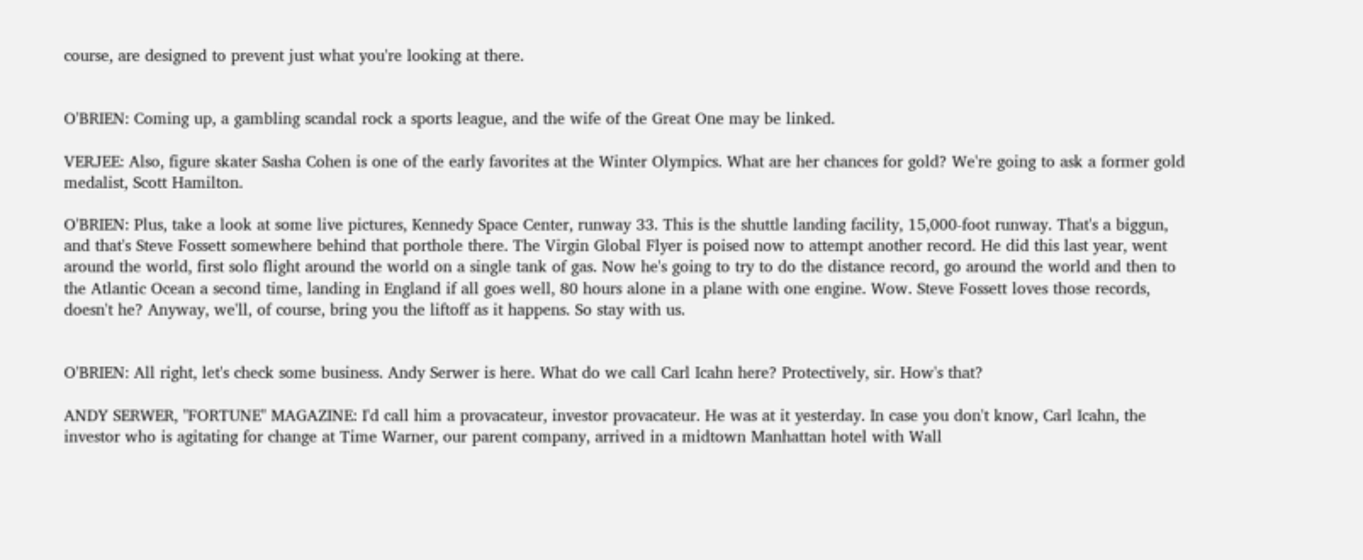course, are designed to prevent just what you're looking at there.


O'BRIEN: Coming up, a gambling scandal rock a sports league, and the wife of the Great One may be linked.

VERJEE: Also, figure skater Sasha Cohen is one of the early favorites at the Winter Olympics. What are her chances for gold? We're going to ask a former gold medalist, Scott Hamilton.

O'BRIEN: Plus, take a look at some live pictures, Kennedy Space Center, runway 33. This is the shuttle landing facility, 15,000-foot runway. That's a biggun, and that's Steve Fossett somewhere behind that porthole there. The Virgin Global Flyer is poised now to attempt another record. He did this last year, went around the world, first solo flight around the world on a single tank of gas. Now he's going to try to do the distance record, go around the world and then to the Atlantic Ocean a second time, landing in England if all goes well, 80 hours alone in a plane with one engine. Wow. Steve Fossett loves those records, doesn't he? Anyway, we'll, of course, bring you the liftoff as it happens. So stay with us.


O'BRIEN: All right, let's check some business. Andy Serwer is here. What do we call Carl Icahn here? Protectively, sir. How's that?

ANDY SERWER, "FORTUNE" MAGAZINE: I'd call him a provacateur, investor provacateur. He was at it yesterday. In case you don't know, Carl Icahn, the investor who is agitating for change at Time Warner, our parent company, arrived in a midtown Manhattan hotel with Wall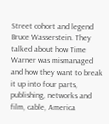Street cohort and legend Bruce Wasserstein. They talked about how Time Warner was mismanaged and how they want to break it up into four parts, publishing, networks and film, cable, America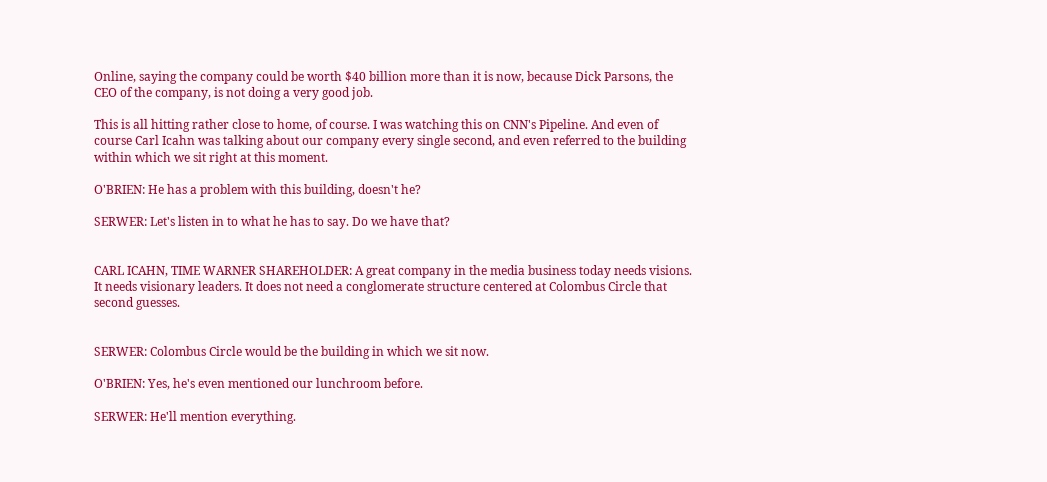Online, saying the company could be worth $40 billion more than it is now, because Dick Parsons, the CEO of the company, is not doing a very good job.

This is all hitting rather close to home, of course. I was watching this on CNN's Pipeline. And even of course Carl Icahn was talking about our company every single second, and even referred to the building within which we sit right at this moment.

O'BRIEN: He has a problem with this building, doesn't he?

SERWER: Let's listen in to what he has to say. Do we have that?


CARL ICAHN, TIME WARNER SHAREHOLDER: A great company in the media business today needs visions. It needs visionary leaders. It does not need a conglomerate structure centered at Colombus Circle that second guesses.


SERWER: Colombus Circle would be the building in which we sit now.

O'BRIEN: Yes, he's even mentioned our lunchroom before.

SERWER: He'll mention everything.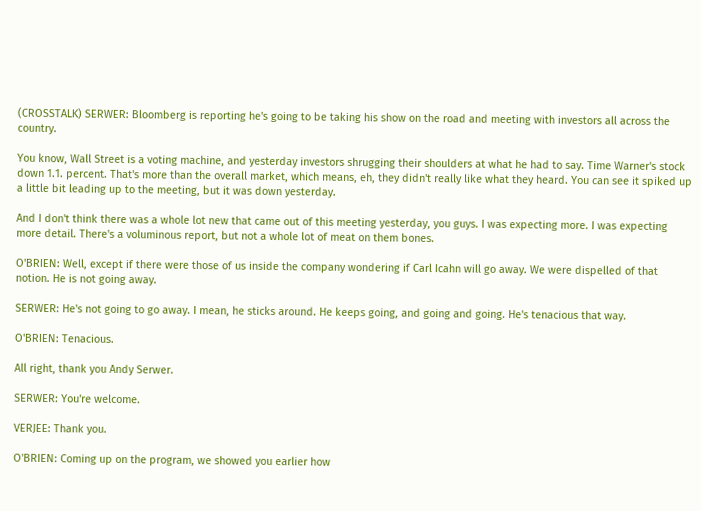(CROSSTALK) SERWER: Bloomberg is reporting he's going to be taking his show on the road and meeting with investors all across the country.

You know, Wall Street is a voting machine, and yesterday investors shrugging their shoulders at what he had to say. Time Warner's stock down 1.1. percent. That's more than the overall market, which means, eh, they didn't really like what they heard. You can see it spiked up a little bit leading up to the meeting, but it was down yesterday.

And I don't think there was a whole lot new that came out of this meeting yesterday, you guys. I was expecting more. I was expecting more detail. There's a voluminous report, but not a whole lot of meat on them bones.

O'BRIEN: Well, except if there were those of us inside the company wondering if Carl Icahn will go away. We were dispelled of that notion. He is not going away.

SERWER: He's not going to go away. I mean, he sticks around. He keeps going, and going and going. He's tenacious that way.

O'BRIEN: Tenacious.

All right, thank you Andy Serwer.

SERWER: You're welcome.

VERJEE: Thank you.

O'BRIEN: Coming up on the program, we showed you earlier how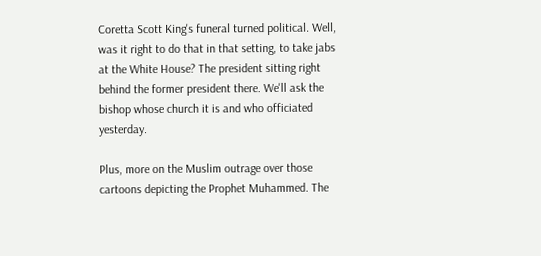Coretta Scott King's funeral turned political. Well, was it right to do that in that setting, to take jabs at the White House? The president sitting right behind the former president there. We'll ask the bishop whose church it is and who officiated yesterday.

Plus, more on the Muslim outrage over those cartoons depicting the Prophet Muhammed. The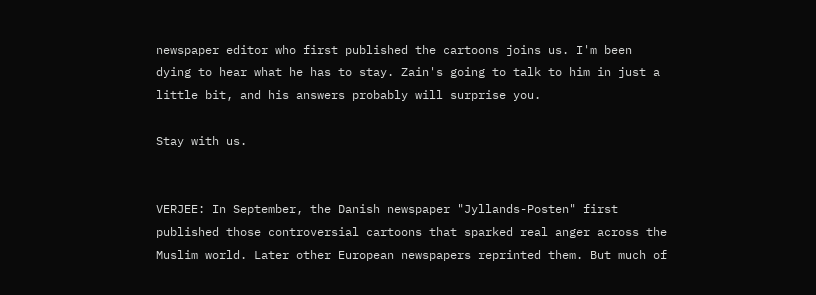newspaper editor who first published the cartoons joins us. I'm been dying to hear what he has to stay. Zain's going to talk to him in just a little bit, and his answers probably will surprise you.

Stay with us.


VERJEE: In September, the Danish newspaper "Jyllands-Posten" first published those controversial cartoons that sparked real anger across the Muslim world. Later other European newspapers reprinted them. But much of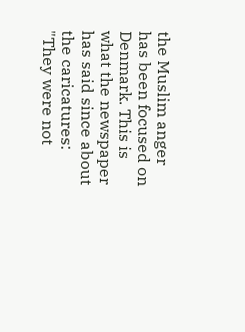the Muslim anger has been focused on Denmark. This is what the newspaper has said since about the caricatures: "They were not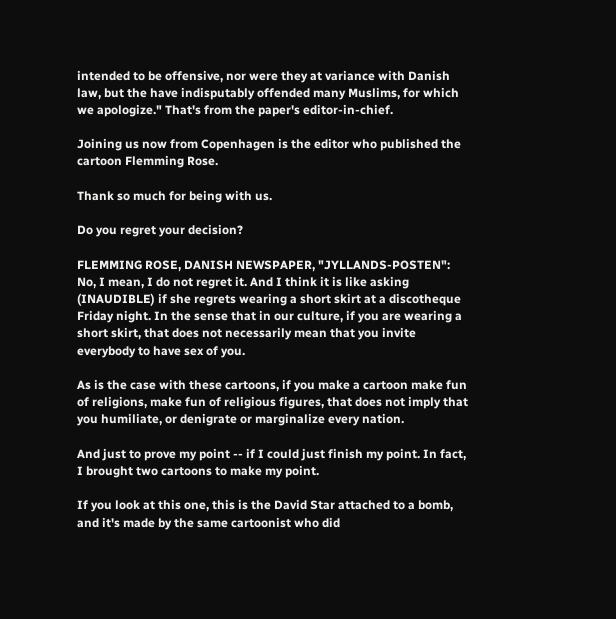intended to be offensive, nor were they at variance with Danish law, but the have indisputably offended many Muslims, for which we apologize." That's from the paper's editor-in-chief.

Joining us now from Copenhagen is the editor who published the cartoon Flemming Rose.

Thank so much for being with us.

Do you regret your decision?

FLEMMING ROSE, DANISH NEWSPAPER, "JYLLANDS-POSTEN": No, I mean, I do not regret it. And I think it is like asking (INAUDIBLE) if she regrets wearing a short skirt at a discotheque Friday night. In the sense that in our culture, if you are wearing a short skirt, that does not necessarily mean that you invite everybody to have sex of you.

As is the case with these cartoons, if you make a cartoon make fun of religions, make fun of religious figures, that does not imply that you humiliate, or denigrate or marginalize every nation.

And just to prove my point -- if I could just finish my point. In fact, I brought two cartoons to make my point.

If you look at this one, this is the David Star attached to a bomb, and it's made by the same cartoonist who did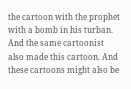the cartoon with the prophet with a bomb in his turban. And the same cartoonist also made this cartoon. And these cartoons might also be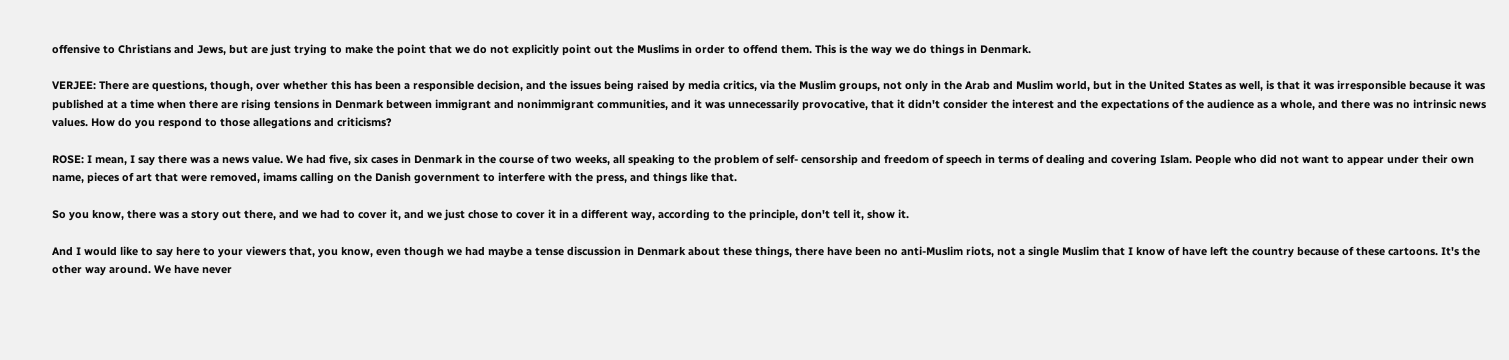offensive to Christians and Jews, but are just trying to make the point that we do not explicitly point out the Muslims in order to offend them. This is the way we do things in Denmark.

VERJEE: There are questions, though, over whether this has been a responsible decision, and the issues being raised by media critics, via the Muslim groups, not only in the Arab and Muslim world, but in the United States as well, is that it was irresponsible because it was published at a time when there are rising tensions in Denmark between immigrant and nonimmigrant communities, and it was unnecessarily provocative, that it didn't consider the interest and the expectations of the audience as a whole, and there was no intrinsic news values. How do you respond to those allegations and criticisms?

ROSE: I mean, I say there was a news value. We had five, six cases in Denmark in the course of two weeks, all speaking to the problem of self- censorship and freedom of speech in terms of dealing and covering Islam. People who did not want to appear under their own name, pieces of art that were removed, imams calling on the Danish government to interfere with the press, and things like that.

So you know, there was a story out there, and we had to cover it, and we just chose to cover it in a different way, according to the principle, don't tell it, show it.

And I would like to say here to your viewers that, you know, even though we had maybe a tense discussion in Denmark about these things, there have been no anti-Muslim riots, not a single Muslim that I know of have left the country because of these cartoons. It's the other way around. We have never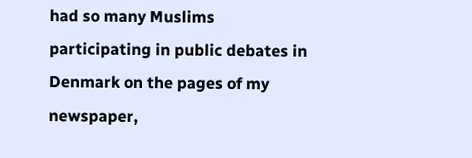had so many Muslims participating in public debates in Denmark on the pages of my newspaper,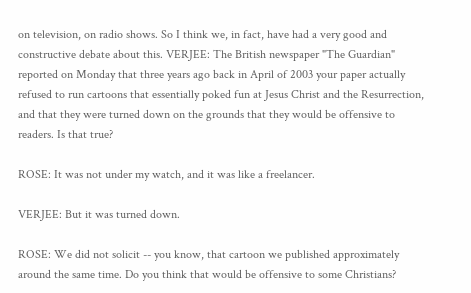on television, on radio shows. So I think we, in fact, have had a very good and constructive debate about this. VERJEE: The British newspaper "The Guardian" reported on Monday that three years ago back in April of 2003 your paper actually refused to run cartoons that essentially poked fun at Jesus Christ and the Resurrection, and that they were turned down on the grounds that they would be offensive to readers. Is that true?

ROSE: It was not under my watch, and it was like a freelancer.

VERJEE: But it was turned down.

ROSE: We did not solicit -- you know, that cartoon we published approximately around the same time. Do you think that would be offensive to some Christians?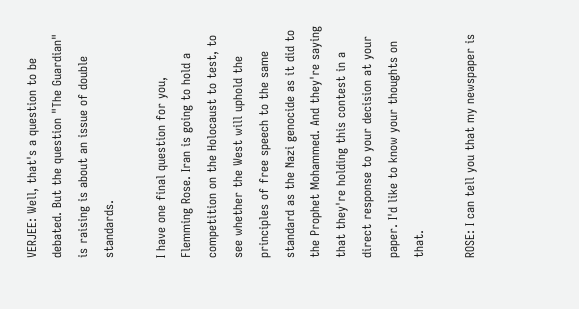VERJEE: Well, that's a question to be debated. But the question "The Guardian" is raising is about an issue of double standards.

I have one final question for you, Flemming Rose. Iran is going to hold a competition on the Holocaust to test, to see whether the West will uphold the principles of free speech to the same standard as the Nazi genocide as it did to the Prophet Mohammed. And they're saying that they're holding this contest in a direct response to your decision at your paper. I'd like to know your thoughts on that.

ROSE: I can tell you that my newspaper is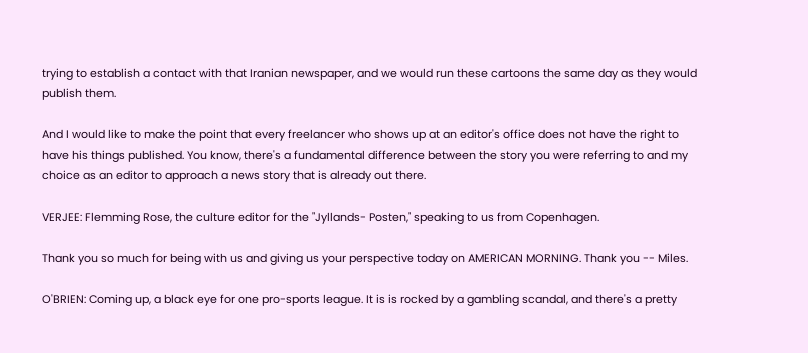trying to establish a contact with that Iranian newspaper, and we would run these cartoons the same day as they would publish them.

And I would like to make the point that every freelancer who shows up at an editor's office does not have the right to have his things published. You know, there's a fundamental difference between the story you were referring to and my choice as an editor to approach a news story that is already out there.

VERJEE: Flemming Rose, the culture editor for the "Jyllands- Posten," speaking to us from Copenhagen.

Thank you so much for being with us and giving us your perspective today on AMERICAN MORNING. Thank you -- Miles.

O'BRIEN: Coming up, a black eye for one pro-sports league. It is is rocked by a gambling scandal, and there's a pretty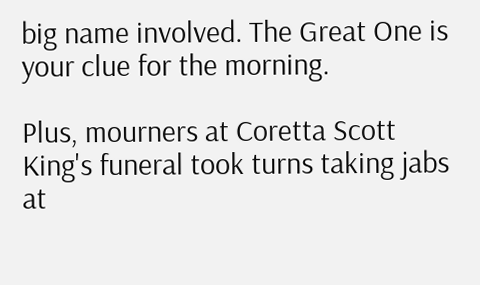big name involved. The Great One is your clue for the morning.

Plus, mourners at Coretta Scott King's funeral took turns taking jabs at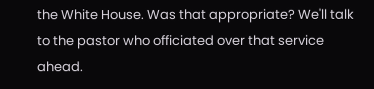the White House. Was that appropriate? We'll talk to the pastor who officiated over that service ahead.